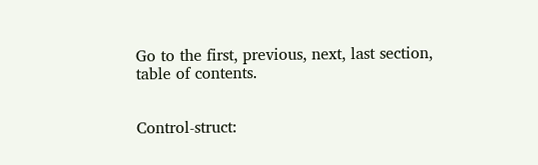Go to the first, previous, next, last section, table of contents.


Control-struct: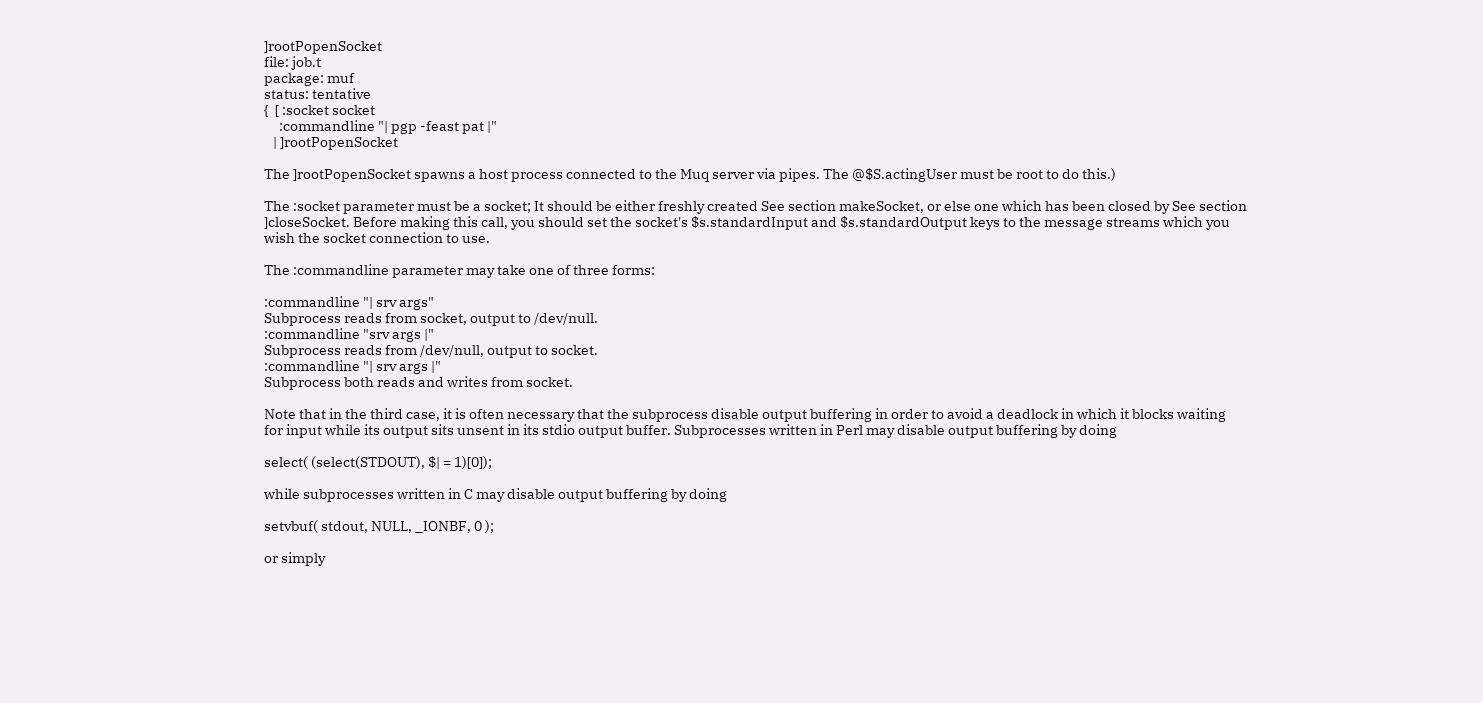]rootPopenSocket
file: job.t
package: muf
status: tentative
{  [ :socket socket
     :commandline "| pgp -feast pat |"
   | ]rootPopenSocket

The ]rootPopenSocket spawns a host process connected to the Muq server via pipes. The @$S.actingUser must be root to do this.)

The :socket parameter must be a socket; It should be either freshly created See section makeSocket, or else one which has been closed by See section ]closeSocket. Before making this call, you should set the socket's $s.standardInput and $s.standardOutput keys to the message streams which you wish the socket connection to use.

The :commandline parameter may take one of three forms:

:commandline "| srv args"
Subprocess reads from socket, output to /dev/null.
:commandline "srv args |"
Subprocess reads from /dev/null, output to socket.
:commandline "| srv args |"
Subprocess both reads and writes from socket.

Note that in the third case, it is often necessary that the subprocess disable output buffering in order to avoid a deadlock in which it blocks waiting for input while its output sits unsent in its stdio output buffer. Subprocesses written in Perl may disable output buffering by doing

select( (select(STDOUT), $| = 1)[0]);

while subprocesses written in C may disable output buffering by doing

setvbuf( stdout, NULL, _IONBF, 0 );

or simply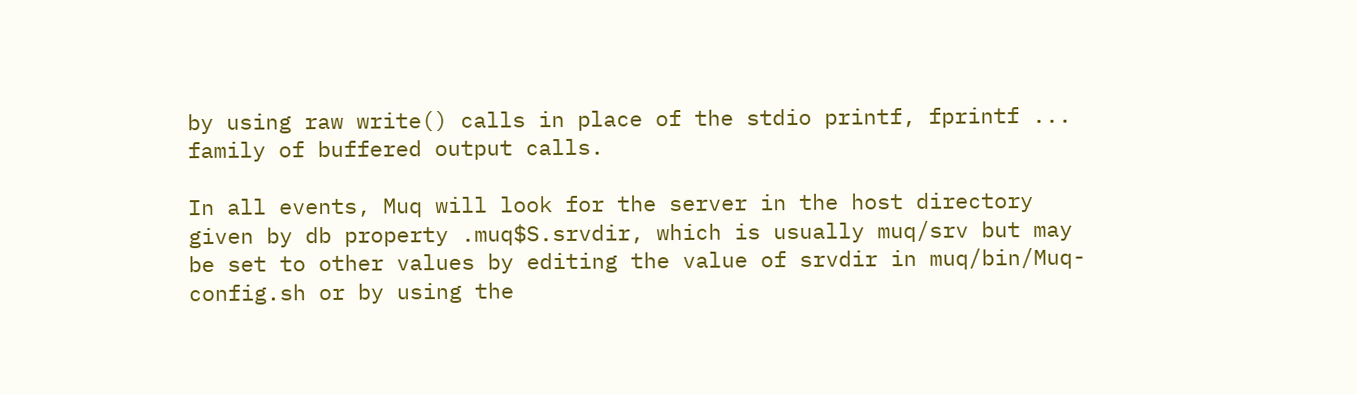by using raw write() calls in place of the stdio printf, fprintf ... family of buffered output calls.

In all events, Muq will look for the server in the host directory given by db property .muq$S.srvdir, which is usually muq/srv but may be set to other values by editing the value of srvdir in muq/bin/Muq-config.sh or by using the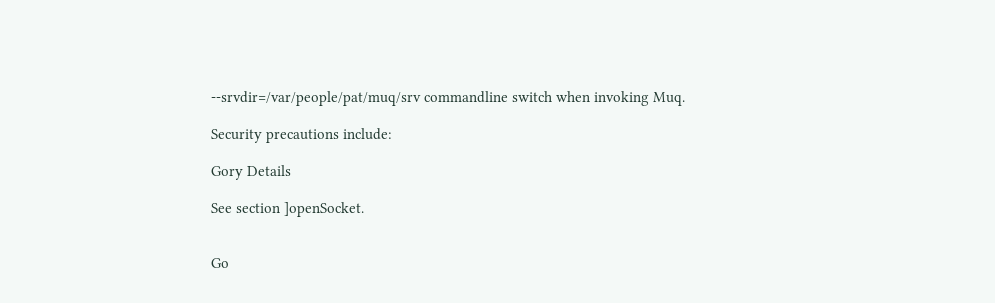--srvdir=/var/people/pat/muq/srv commandline switch when invoking Muq.

Security precautions include:

Gory Details

See section ]openSocket.


Go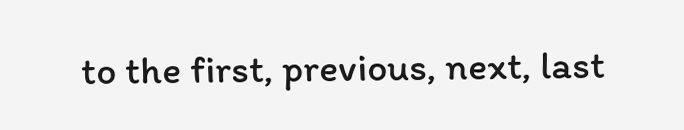to the first, previous, next, last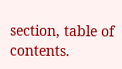section, table of contents.